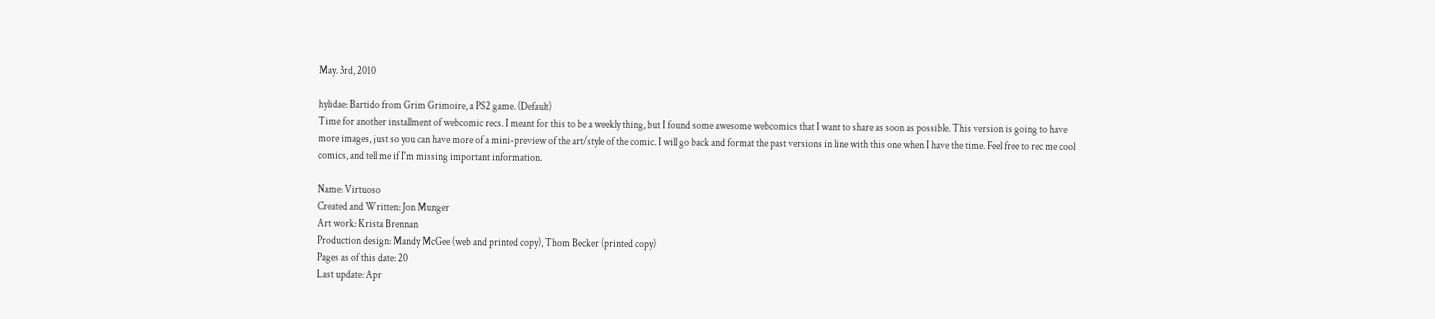May. 3rd, 2010

hylidae: Bartido from Grim Grimoire, a PS2 game. (Default)
Time for another installment of webcomic recs. I meant for this to be a weekly thing, but I found some awesome webcomics that I want to share as soon as possible. This version is going to have more images, just so you can have more of a mini-preview of the art/style of the comic. I will go back and format the past versions in line with this one when I have the time. Feel free to rec me cool comics, and tell me if I'm missing important information.

Name: Virtuoso
Created and Written: Jon Munger
Art work: Krista Brennan
Production design: Mandy McGee (web and printed copy), Thom Becker (printed copy)
Pages as of this date: 20
Last update: Apr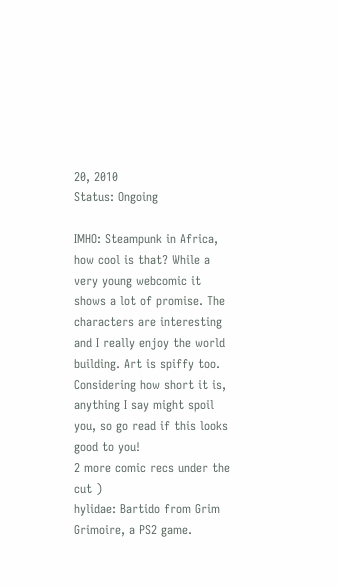20, 2010
Status: Ongoing

IMHO: Steampunk in Africa, how cool is that? While a very young webcomic it shows a lot of promise. The characters are interesting and I really enjoy the world building. Art is spiffy too. Considering how short it is, anything I say might spoil you, so go read if this looks good to you!
2 more comic recs under the cut )
hylidae: Bartido from Grim Grimoire, a PS2 game.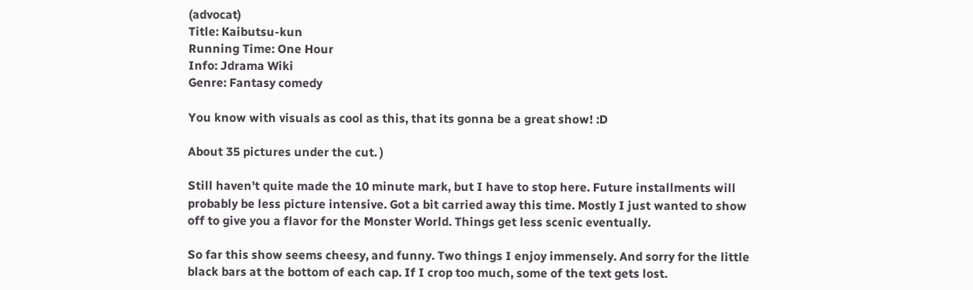(advocat)
Title: Kaibutsu-kun
Running Time: One Hour
Info: Jdrama Wiki
Genre: Fantasy comedy

You know with visuals as cool as this, that its gonna be a great show! :D

About 35 pictures under the cut. )

Still haven't quite made the 10 minute mark, but I have to stop here. Future installments will probably be less picture intensive. Got a bit carried away this time. Mostly I just wanted to show off to give you a flavor for the Monster World. Things get less scenic eventually.

So far this show seems cheesy, and funny. Two things I enjoy immensely. And sorry for the little black bars at the bottom of each cap. If I crop too much, some of the text gets lost.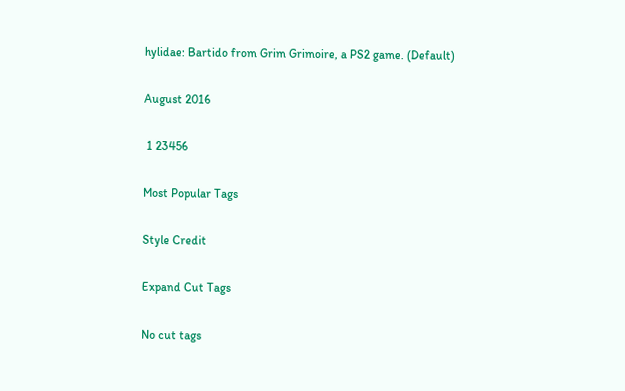hylidae: Bartido from Grim Grimoire, a PS2 game. (Default)

August 2016

 1 23456

Most Popular Tags

Style Credit

Expand Cut Tags

No cut tags